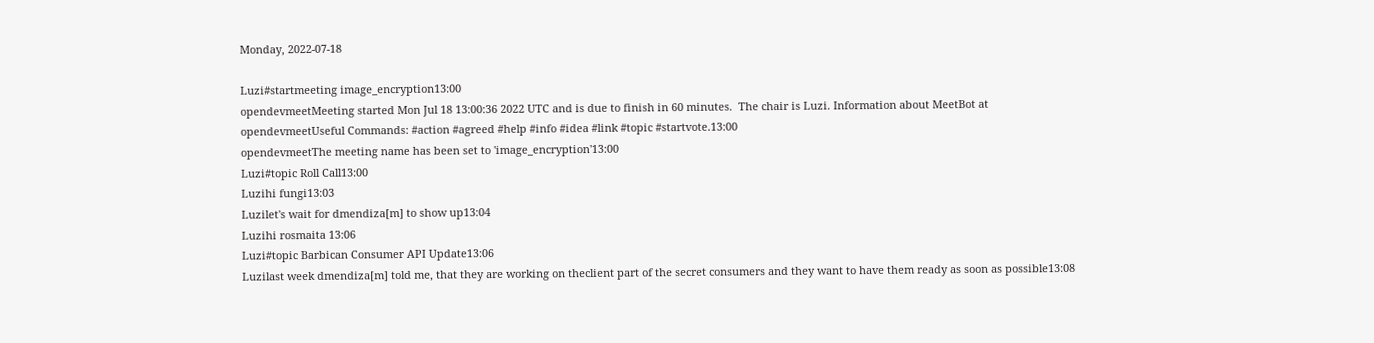Monday, 2022-07-18

Luzi#startmeeting image_encryption13:00
opendevmeetMeeting started Mon Jul 18 13:00:36 2022 UTC and is due to finish in 60 minutes.  The chair is Luzi. Information about MeetBot at
opendevmeetUseful Commands: #action #agreed #help #info #idea #link #topic #startvote.13:00
opendevmeetThe meeting name has been set to 'image_encryption'13:00
Luzi#topic Roll Call13:00
Luzihi fungi13:03
Luzilet's wait for dmendiza[m] to show up13:04
Luzihi rosmaita 13:06
Luzi#topic Barbican Consumer API Update13:06
Luzilast week dmendiza[m] told me, that they are working on theclient part of the secret consumers and they want to have them ready as soon as possible13:08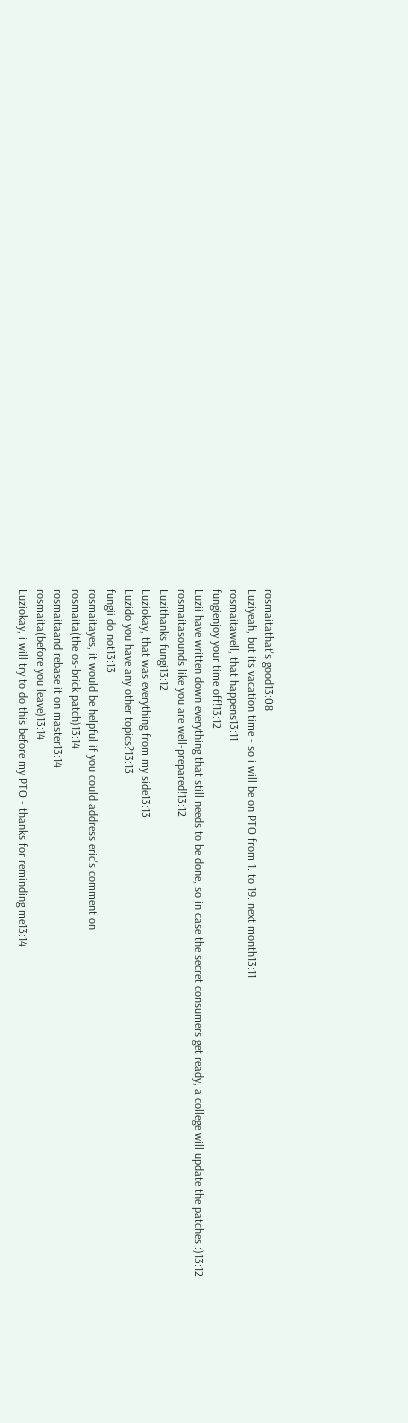rosmaitathat's good13:08
Luziyeah, but its vacation time - so i will be on PTO from 1. to 19. next month13:11
rosmaitawell, that happens13:11
fungienjoy your time off!13:12
Luzii have written down everything that still needs to be done, so in case the secret consumers get ready, a college will update the patches :)13:12
rosmaitasounds like you are well-prepared!13:12
Luzithanks fungi13:12
Luziokay, that was everything from my side13:13
Luzido you have any other topics?13:13
fungii do not13:13
rosmaitayes, it would be helpful if you could address eric's comment on
rosmaita(the os-brick patch)13:14
rosmaitaand rebase it on master13:14
rosmaita(before you leave)13:14
Luziokay, i will try to do this before my PTO - thanks for reminding me13:14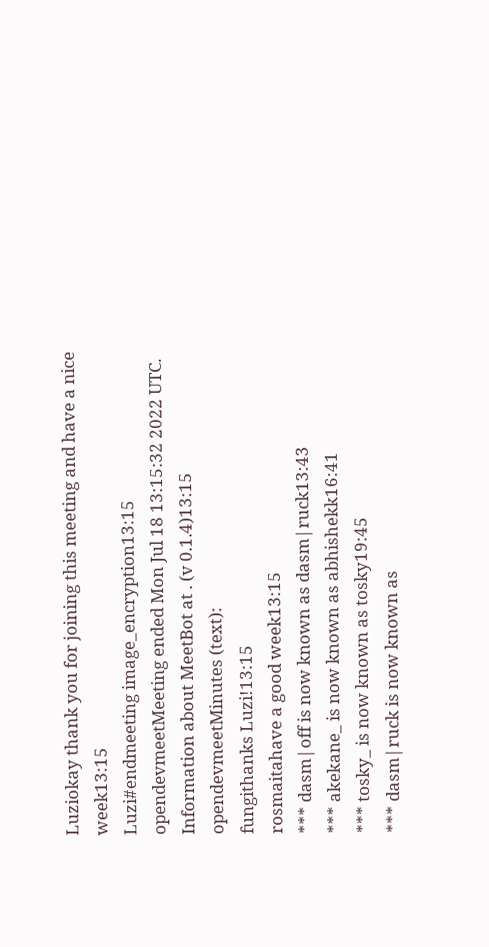Luziokay thank you for joining this meeting and have a nice week13:15
Luzi#endmeeting image_encryption13:15
opendevmeetMeeting ended Mon Jul 18 13:15:32 2022 UTC.  Information about MeetBot at . (v 0.1.4)13:15
opendevmeetMinutes (text):
fungithanks Luzi!13:15
rosmaitahave a good week13:15
*** dasm|off is now known as dasm|ruck13:43
*** akekane_ is now known as abhishekk16:41
*** tosky_ is now known as tosky19:45
*** dasm|ruck is now known as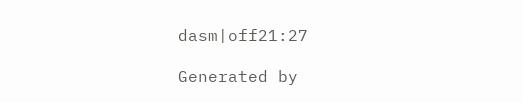dasm|off21:27

Generated by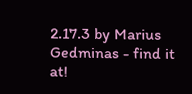2.17.3 by Marius Gedminas - find it at!